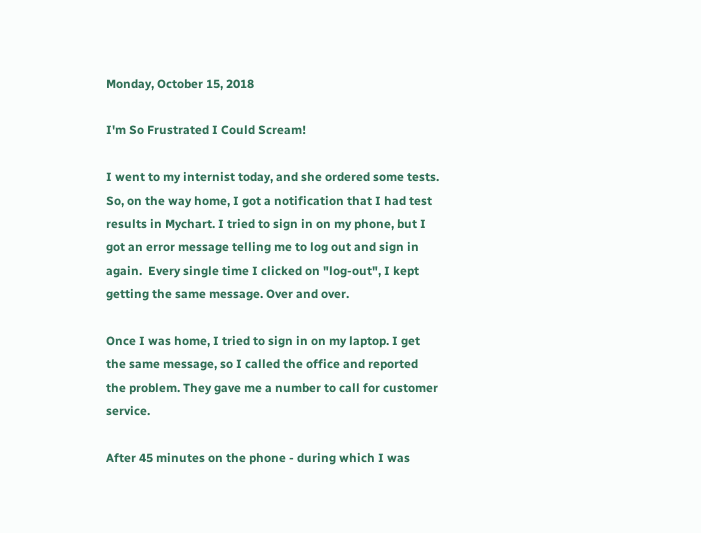Monday, October 15, 2018

I'm So Frustrated I Could Scream!

I went to my internist today, and she ordered some tests. So, on the way home, I got a notification that I had test results in Mychart. I tried to sign in on my phone, but I got an error message telling me to log out and sign in again.  Every single time I clicked on "log-out", I kept getting the same message. Over and over.

Once I was home, I tried to sign in on my laptop. I get the same message, so I called the office and reported the problem. They gave me a number to call for customer service.

After 45 minutes on the phone - during which I was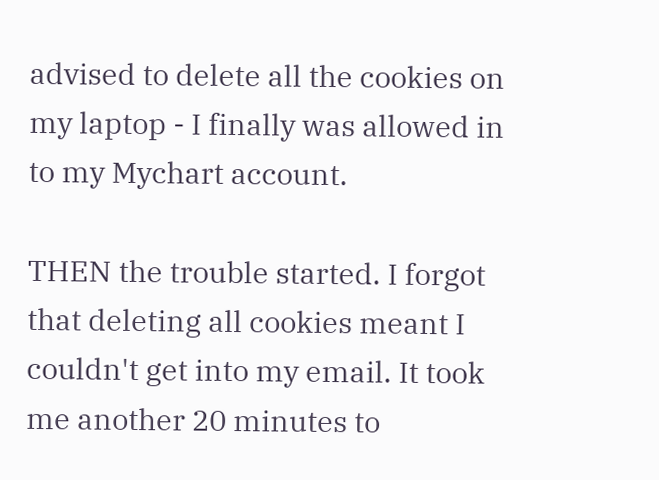advised to delete all the cookies on my laptop - I finally was allowed in to my Mychart account.

THEN the trouble started. I forgot that deleting all cookies meant I couldn't get into my email. It took me another 20 minutes to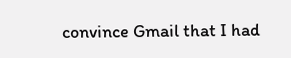convince Gmail that I had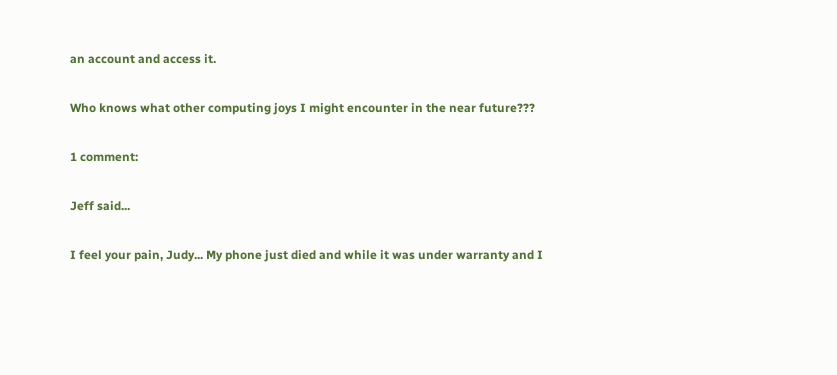an account and access it.

Who knows what other computing joys I might encounter in the near future???

1 comment:

Jeff said...

I feel your pain, Judy... My phone just died and while it was under warranty and I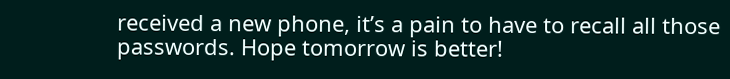received a new phone, it’s a pain to have to recall all those passwords. Hope tomorrow is better!